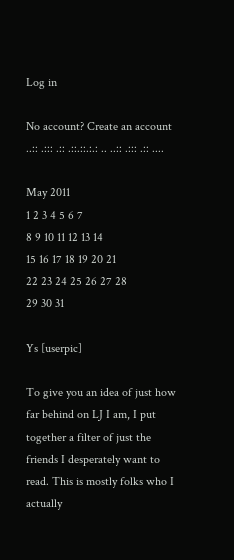Log in

No account? Create an account
..:: .::: .:: .::.::.:.: .. ..:: .::: .:: ....

May 2011
1 2 3 4 5 6 7
8 9 10 11 12 13 14
15 16 17 18 19 20 21
22 23 24 25 26 27 28
29 30 31

Ys [userpic]

To give you an idea of just how far behind on LJ I am, I put together a filter of just the friends I desperately want to read. This is mostly folks who I actually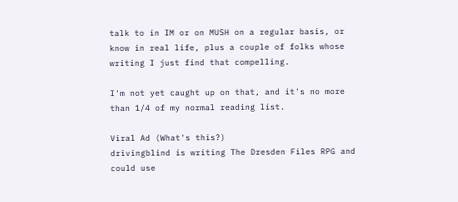talk to in IM or on MUSH on a regular basis, or know in real life, plus a couple of folks whose writing I just find that compelling.

I'm not yet caught up on that, and it's no more than 1/4 of my normal reading list.

Viral Ad (What's this?)
drivingblind is writing The Dresden Files RPG and could use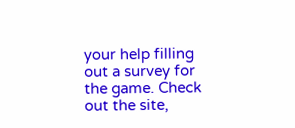your help filling out a survey for the game. Check out the site,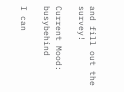and fill out the survey!

Current Mood: busybehind

I can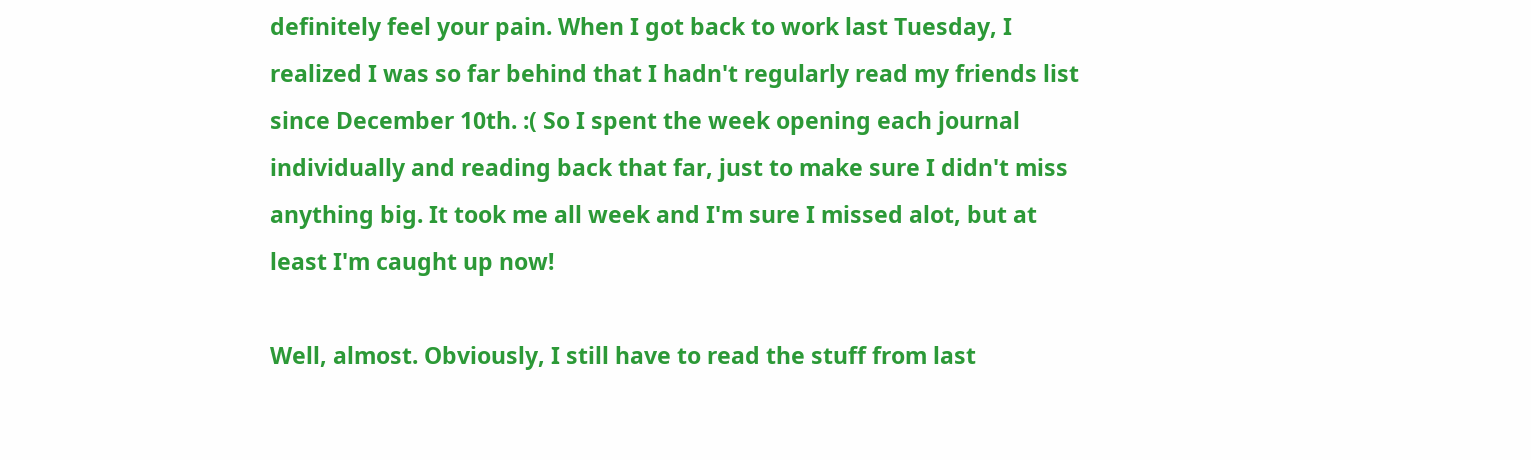definitely feel your pain. When I got back to work last Tuesday, I realized I was so far behind that I hadn't regularly read my friends list since December 10th. :( So I spent the week opening each journal individually and reading back that far, just to make sure I didn't miss anything big. It took me all week and I'm sure I missed alot, but at least I'm caught up now!

Well, almost. Obviously, I still have to read the stuff from last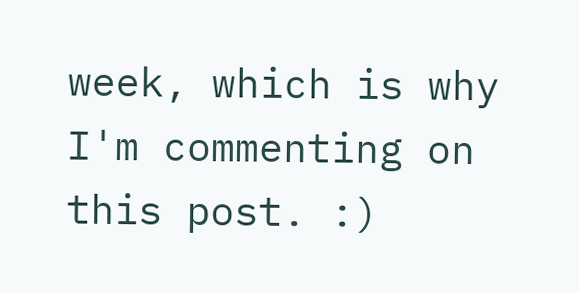week, which is why I'm commenting on this post. :)